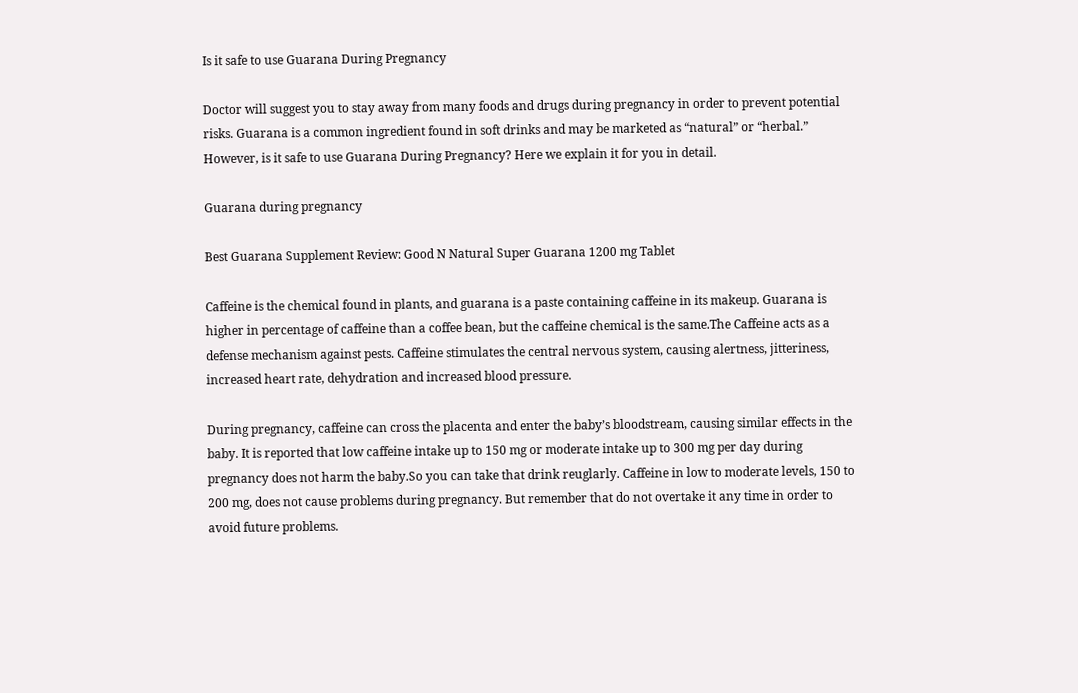Is it safe to use Guarana During Pregnancy

Doctor will suggest you to stay away from many foods and drugs during pregnancy in order to prevent potential risks. Guarana is a common ingredient found in soft drinks and may be marketed as “natural” or “herbal.” However, is it safe to use Guarana During Pregnancy? Here we explain it for you in detail.

Guarana during pregnancy

Best Guarana Supplement Review: Good N Natural Super Guarana 1200 mg Tablet

Caffeine is the chemical found in plants, and guarana is a paste containing caffeine in its makeup. Guarana is higher in percentage of caffeine than a coffee bean, but the caffeine chemical is the same.The Caffeine acts as a defense mechanism against pests. Caffeine stimulates the central nervous system, causing alertness, jitteriness, increased heart rate, dehydration and increased blood pressure.

During pregnancy, caffeine can cross the placenta and enter the baby’s bloodstream, causing similar effects in the baby. It is reported that low caffeine intake up to 150 mg or moderate intake up to 300 mg per day during pregnancy does not harm the baby.So you can take that drink reuglarly. Caffeine in low to moderate levels, 150 to 200 mg, does not cause problems during pregnancy. But remember that do not overtake it any time in order to avoid future problems.